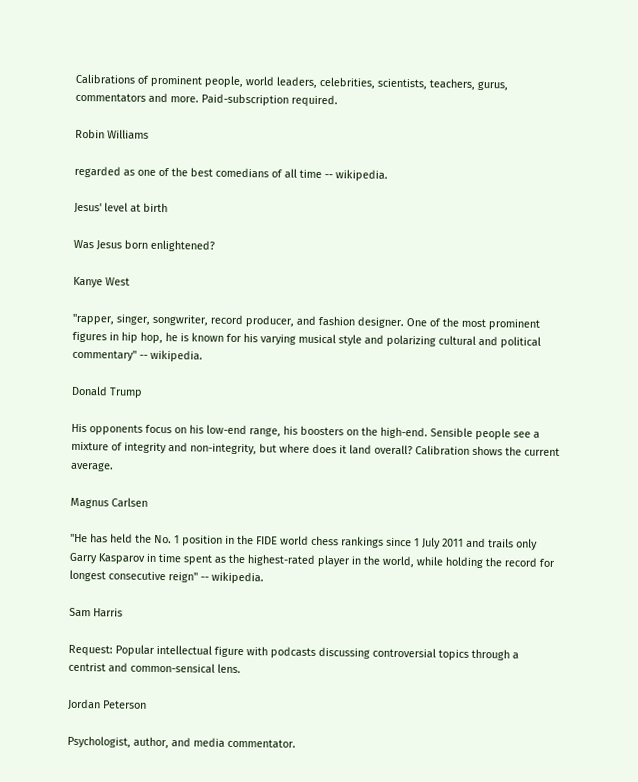Calibrations of prominent people, world leaders, celebrities, scientists, teachers, gurus, commentators and more. Paid-subscription required.

Robin Williams

regarded as one of the best comedians of all time -- wikipedia.

Jesus' level at birth

Was Jesus born enlightened?

Kanye West

"rapper, singer, songwriter, record producer, and fashion designer. One of the most prominent figures in hip hop, he is known for his varying musical style and polarizing cultural and political commentary" -- wikipedia.

Donald Trump

His opponents focus on his low-end range, his boosters on the high-end. Sensible people see a mixture of integrity and non-integrity, but where does it land overall? Calibration shows the current average.

Magnus Carlsen

"He has held the No. 1 position in the FIDE world chess rankings since 1 July 2011 and trails only Garry Kasparov in time spent as the highest-rated player in the world, while holding the record for longest consecutive reign" -- wikipedia.

Sam Harris

Request: Popular intellectual figure with podcasts discussing controversial topics through a centrist and common-sensical lens.

Jordan Peterson

Psychologist, author, and media commentator.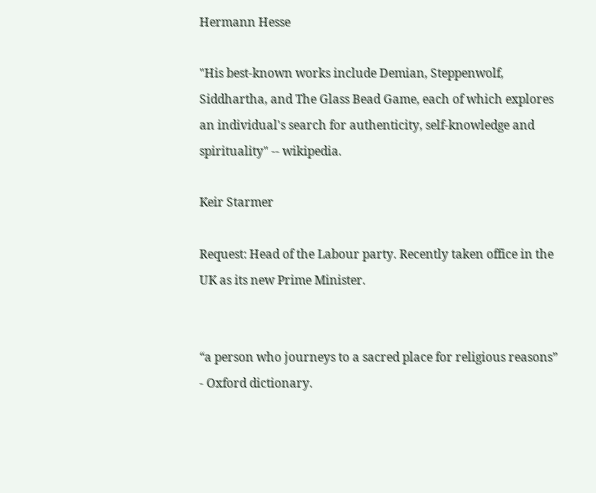Hermann Hesse

"His best-known works include Demian, Steppenwolf, Siddhartha, and The Glass Bead Game, each of which explores an individual's search for authenticity, self-knowledge and spirituality" -- wikipedia.

Keir Starmer

Request: Head of the Labour party. Recently taken office in the UK as its new Prime Minister.


“a person who journeys to a sacred place for religious reasons” - Oxford dictionary.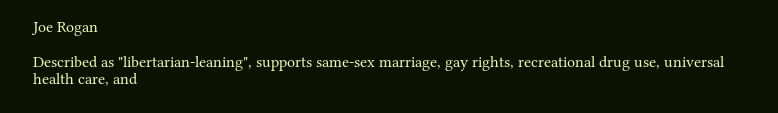Joe Rogan

Described as "libertarian-leaning", supports same-sex marriage, gay rights, recreational drug use, universal health care, and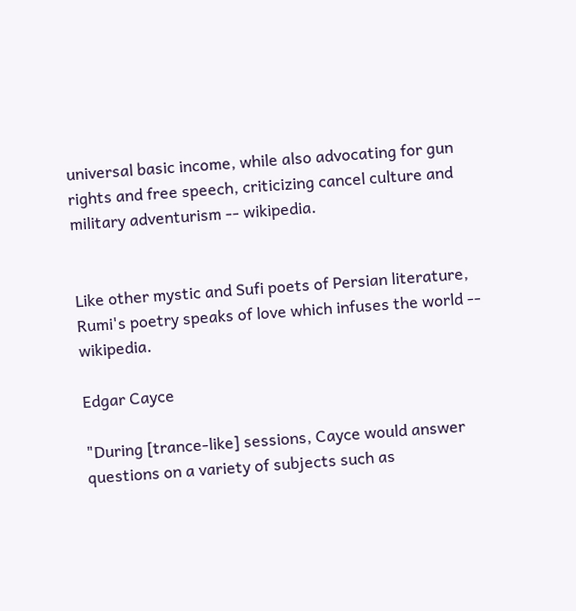universal basic income, while also advocating for gun rights and free speech, criticizing cancel culture and military adventurism -- wikipedia.


Like other mystic and Sufi poets of Persian literature, Rumi's poetry speaks of love which infuses the world -- wikipedia.

Edgar Cayce

"During [trance-like] sessions, Cayce would answer questions on a variety of subjects such as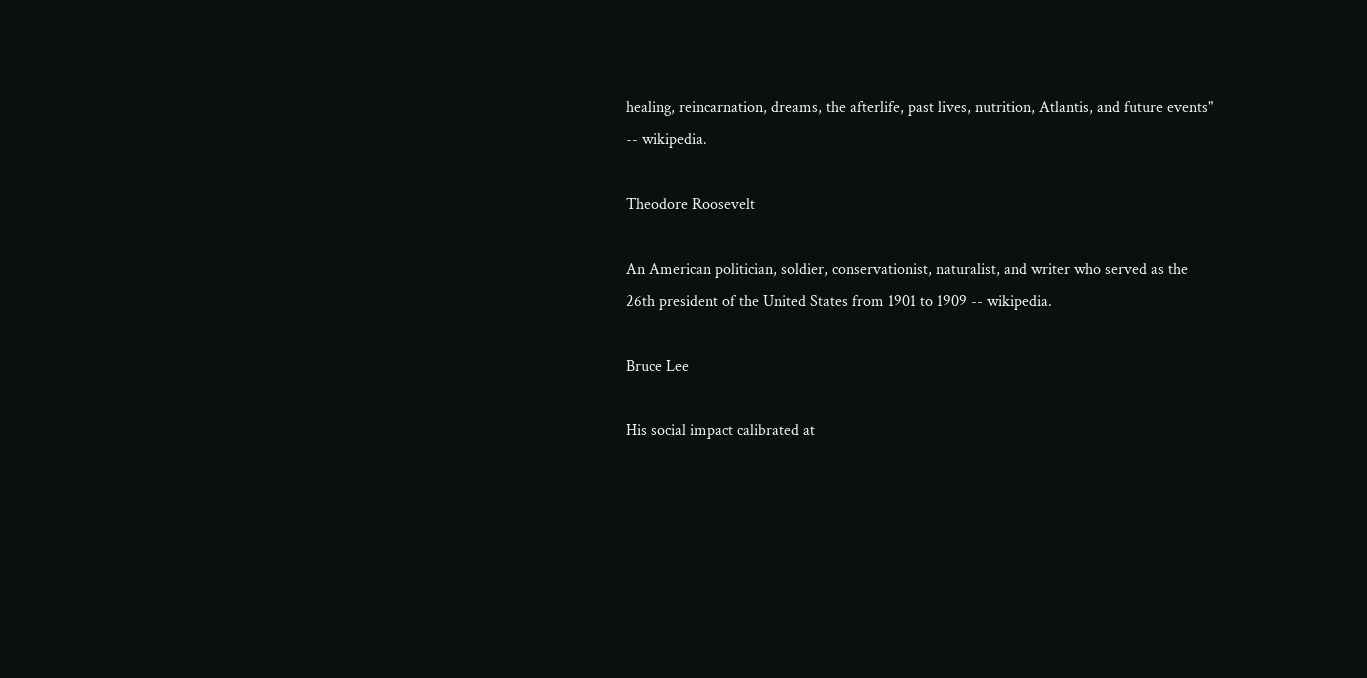healing, reincarnation, dreams, the afterlife, past lives, nutrition, Atlantis, and future events" -- wikipedia.

Theodore Roosevelt

An American politician, soldier, conservationist, naturalist, and writer who served as the 26th president of the United States from 1901 to 1909 -- wikipedia.

Bruce Lee

His social impact calibrated at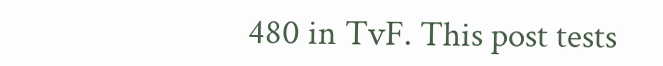480 in TvF. This post tests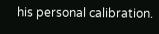his personal calibration.